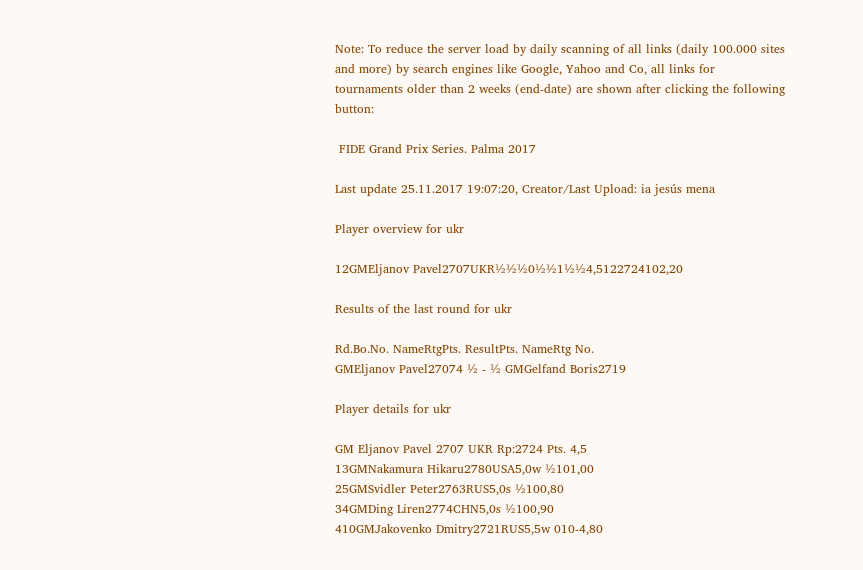Note: To reduce the server load by daily scanning of all links (daily 100.000 sites and more) by search engines like Google, Yahoo and Co, all links for tournaments older than 2 weeks (end-date) are shown after clicking the following button:

 FIDE Grand Prix Series. Palma 2017

Last update 25.11.2017 19:07:20, Creator/Last Upload: ia jesús mena

Player overview for ukr

12GMEljanov Pavel2707UKR½½½0½½1½½4,5122724102,20

Results of the last round for ukr

Rd.Bo.No. NameRtgPts. ResultPts. NameRtg No.
GMEljanov Pavel27074 ½ - ½ GMGelfand Boris2719

Player details for ukr

GM Eljanov Pavel 2707 UKR Rp:2724 Pts. 4,5
13GMNakamura Hikaru2780USA5,0w ½101,00
25GMSvidler Peter2763RUS5,0s ½100,80
34GMDing Liren2774CHN5,0s ½100,90
410GMJakovenko Dmitry2721RUS5,5w 010-4,80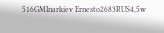516GMInarkiev Ernesto2683RUS4,5w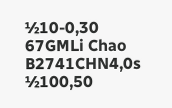½10-0,30
67GMLi Chao B2741CHN4,0s ½100,50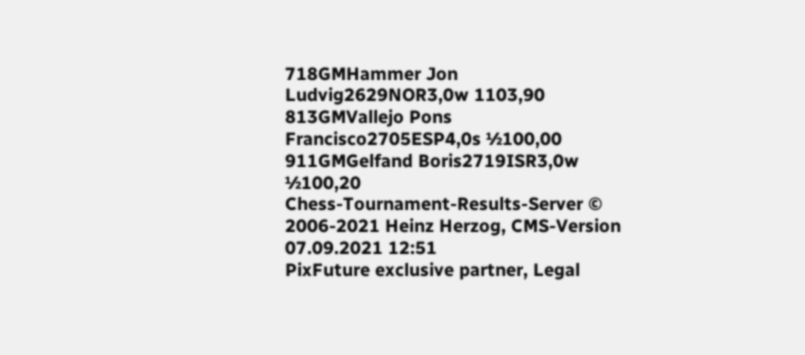718GMHammer Jon Ludvig2629NOR3,0w 1103,90
813GMVallejo Pons Francisco2705ESP4,0s ½100,00
911GMGelfand Boris2719ISR3,0w ½100,20
Chess-Tournament-Results-Server © 2006-2021 Heinz Herzog, CMS-Version 07.09.2021 12:51
PixFuture exclusive partner, Legal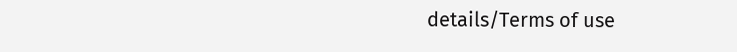details/Terms of use